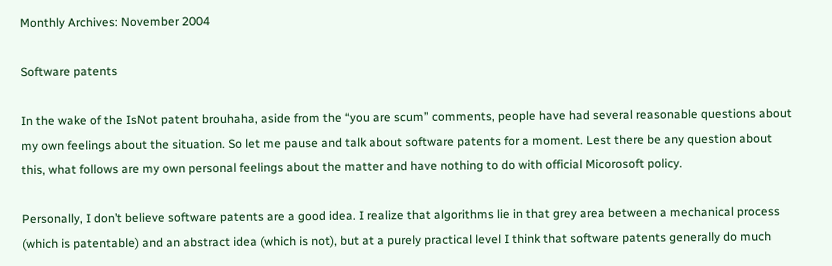Monthly Archives: November 2004

Software patents

In the wake of the IsNot patent brouhaha, aside from the “you are scum” comments, people have had several reasonable questions about my own feelings about the situation. So let me pause and talk about software patents for a moment. Lest there be any question about this, what follows are my own personal feelings about the matter and have nothing to do with official Micorosoft policy.

Personally, I don’t believe software patents are a good idea. I realize that algorithms lie in that grey area between a mechanical process (which is patentable) and an abstract idea (which is not), but at a purely practical level I think that software patents generally do much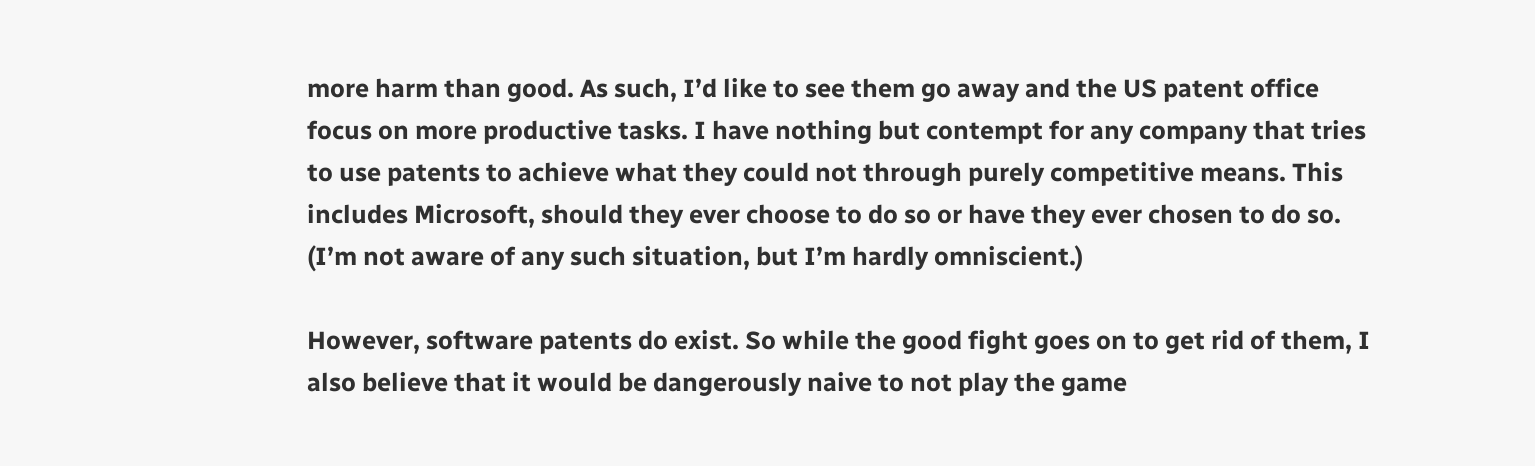more harm than good. As such, I’d like to see them go away and the US patent office focus on more productive tasks. I have nothing but contempt for any company that tries to use patents to achieve what they could not through purely competitive means. This includes Microsoft, should they ever choose to do so or have they ever chosen to do so. (I’m not aware of any such situation, but I’m hardly omniscient.)

However, software patents do exist. So while the good fight goes on to get rid of them, I also believe that it would be dangerously naive to not play the game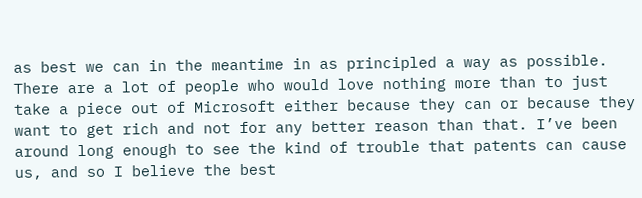as best we can in the meantime in as principled a way as possible. There are a lot of people who would love nothing more than to just take a piece out of Microsoft either because they can or because they want to get rich and not for any better reason than that. I’ve been around long enough to see the kind of trouble that patents can cause us, and so I believe the best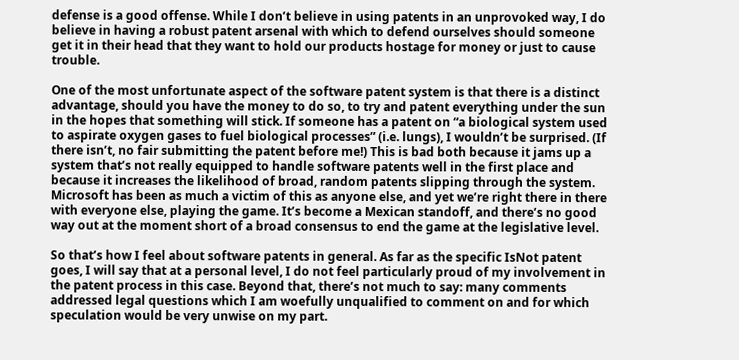defense is a good offense. While I don’t believe in using patents in an unprovoked way, I do believe in having a robust patent arsenal with which to defend ourselves should someone get it in their head that they want to hold our products hostage for money or just to cause trouble.

One of the most unfortunate aspect of the software patent system is that there is a distinct advantage, should you have the money to do so, to try and patent everything under the sun in the hopes that something will stick. If someone has a patent on “a biological system used to aspirate oxygen gases to fuel biological processes” (i.e. lungs), I wouldn’t be surprised. (If there isn’t, no fair submitting the patent before me!) This is bad both because it jams up a system that’s not really equipped to handle software patents well in the first place and because it increases the likelihood of broad, random patents slipping through the system. Microsoft has been as much a victim of this as anyone else, and yet we’re right there in there with everyone else, playing the game. It’s become a Mexican standoff, and there’s no good way out at the moment short of a broad consensus to end the game at the legislative level.

So that’s how I feel about software patents in general. As far as the specific IsNot patent goes, I will say that at a personal level, I do not feel particularly proud of my involvement in the patent process in this case. Beyond that, there’s not much to say: many comments addressed legal questions which I am woefully unqualified to comment on and for which speculation would be very unwise on my part.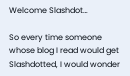Welcome Slashdot…

So every time someone whose blog I read would get Slashdotted, I would wonder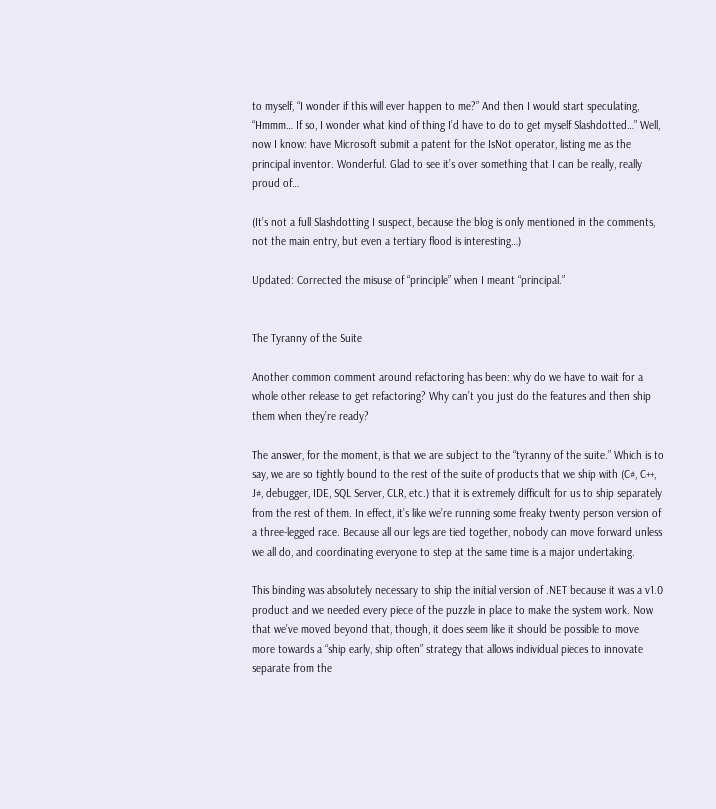to myself, “I wonder if this will ever happen to me?” And then I would start speculating, “Hmmm… If so, I wonder what kind of thing I’d have to do to get myself Slashdotted…” Well, now I know: have Microsoft submit a patent for the IsNot operator, listing me as the principal inventor. Wonderful. Glad to see it’s over something that I can be really, really proud of…

(It’s not a full Slashdotting I suspect, because the blog is only mentioned in the comments, not the main entry, but even a tertiary flood is interesting…)

Updated: Corrected the misuse of “principle” when I meant “principal.”


The Tyranny of the Suite

Another common comment around refactoring has been: why do we have to wait for a whole other release to get refactoring? Why can’t you just do the features and then ship them when they’re ready?

The answer, for the moment, is that we are subject to the “tyranny of the suite.” Which is to say, we are so tightly bound to the rest of the suite of products that we ship with (C#, C++, J#, debugger, IDE, SQL Server, CLR, etc.) that it is extremely difficult for us to ship separately from the rest of them. In effect, it’s like we’re running some freaky twenty person version of a three-legged race. Because all our legs are tied together, nobody can move forward unless we all do, and coordinating everyone to step at the same time is a major undertaking.

This binding was absolutely necessary to ship the initial version of .NET because it was a v1.0 product and we needed every piece of the puzzle in place to make the system work. Now that we’ve moved beyond that, though, it does seem like it should be possible to move more towards a “ship early, ship often” strategy that allows individual pieces to innovate separate from the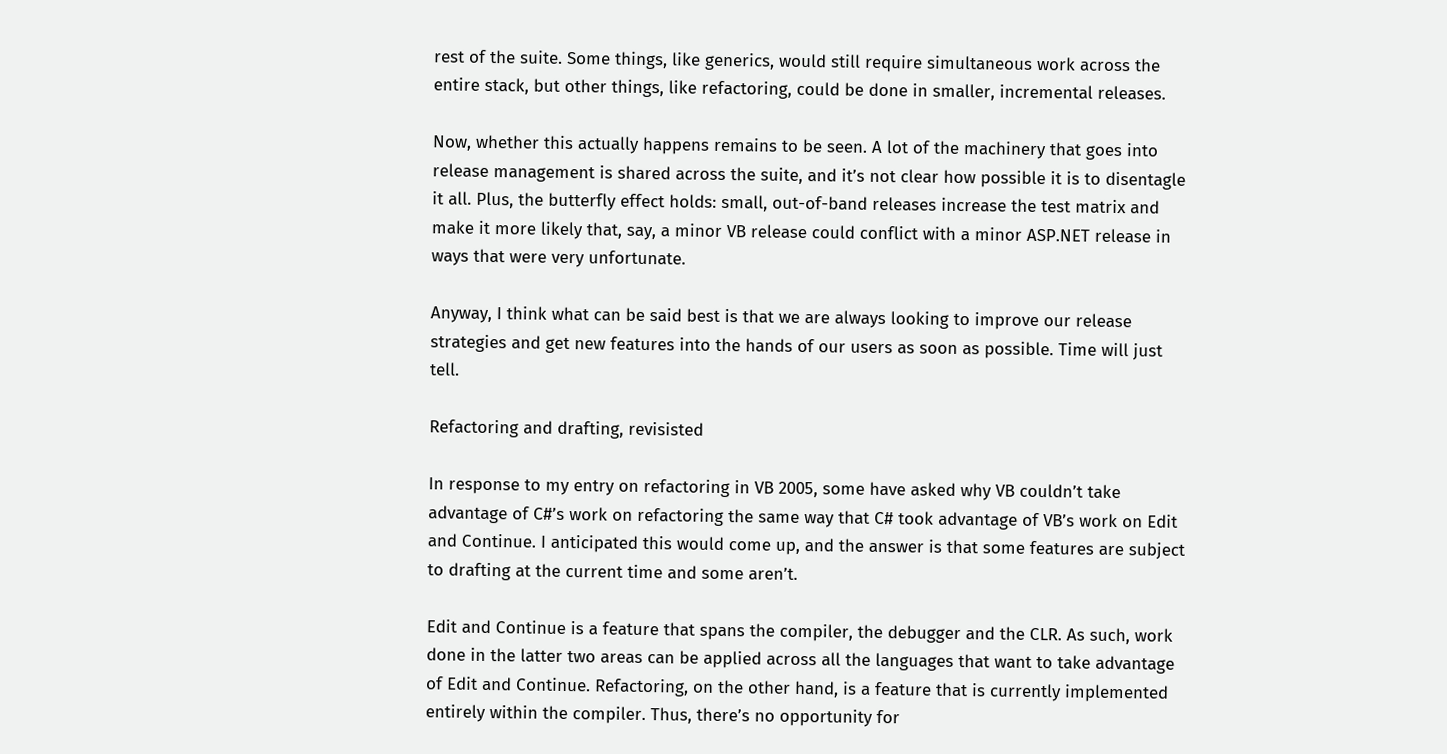rest of the suite. Some things, like generics, would still require simultaneous work across the entire stack, but other things, like refactoring, could be done in smaller, incremental releases.

Now, whether this actually happens remains to be seen. A lot of the machinery that goes into release management is shared across the suite, and it’s not clear how possible it is to disentagle it all. Plus, the butterfly effect holds: small, out-of-band releases increase the test matrix and make it more likely that, say, a minor VB release could conflict with a minor ASP.NET release in ways that were very unfortunate.

Anyway, I think what can be said best is that we are always looking to improve our release strategies and get new features into the hands of our users as soon as possible. Time will just tell.

Refactoring and drafting, revisisted

In response to my entry on refactoring in VB 2005, some have asked why VB couldn’t take advantage of C#’s work on refactoring the same way that C# took advantage of VB’s work on Edit and Continue. I anticipated this would come up, and the answer is that some features are subject to drafting at the current time and some aren’t.

Edit and Continue is a feature that spans the compiler, the debugger and the CLR. As such, work done in the latter two areas can be applied across all the languages that want to take advantage of Edit and Continue. Refactoring, on the other hand, is a feature that is currently implemented entirely within the compiler. Thus, there’s no opportunity for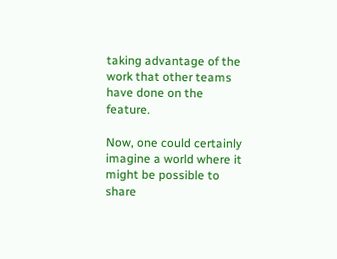taking advantage of the work that other teams have done on the feature.

Now, one could certainly imagine a world where it might be possible to share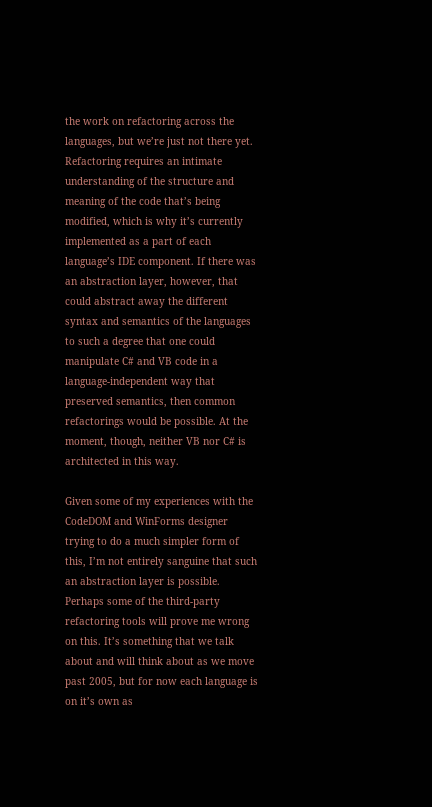the work on refactoring across the languages, but we’re just not there yet. Refactoring requires an intimate understanding of the structure and meaning of the code that’s being modified, which is why it’s currently implemented as a part of each language’s IDE component. If there was an abstraction layer, however, that could abstract away the different syntax and semantics of the languages to such a degree that one could manipulate C# and VB code in a language-independent way that preserved semantics, then common refactorings would be possible. At the moment, though, neither VB nor C# is architected in this way.

Given some of my experiences with the CodeDOM and WinForms designer trying to do a much simpler form of this, I’m not entirely sanguine that such an abstraction layer is possible. Perhaps some of the third-party refactoring tools will prove me wrong on this. It’s something that we talk about and will think about as we move past 2005, but for now each language is on it’s own as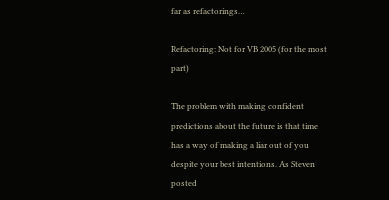far as refactorings…

Refactoring: Not for VB 2005 (for the most part)

The problem with making confident predictions about the future is that time has a way of making a liar out of you despite your best intentions. As Steven posted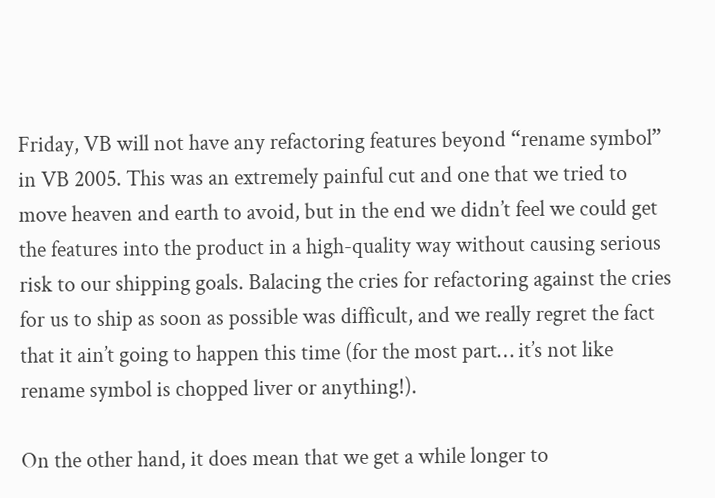Friday, VB will not have any refactoring features beyond “rename symbol” in VB 2005. This was an extremely painful cut and one that we tried to move heaven and earth to avoid, but in the end we didn’t feel we could get the features into the product in a high-quality way without causing serious risk to our shipping goals. Balacing the cries for refactoring against the cries for us to ship as soon as possible was difficult, and we really regret the fact that it ain’t going to happen this time (for the most part… it’s not like rename symbol is chopped liver or anything!).

On the other hand, it does mean that we get a while longer to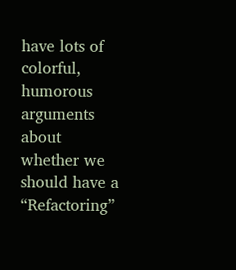have lots of colorful, humorous arguments about whether we should have a “Refactoring”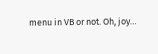menu in VB or not. Oh, joy…